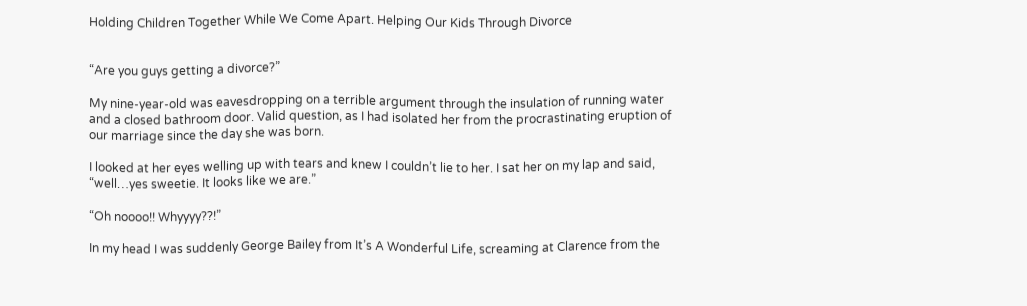Holding Children Together While We Come Apart. Helping Our Kids Through Divorce


“Are you guys getting a divorce?”

My nine-year-old was eavesdropping on a terrible argument through the insulation of running water and a closed bathroom door. Valid question, as I had isolated her from the procrastinating eruption of our marriage since the day she was born.

I looked at her eyes welling up with tears and knew I couldn’t lie to her. I sat her on my lap and said, “well…yes sweetie. It looks like we are.”

“Oh noooo!! Whyyyy??!”

In my head I was suddenly George Bailey from It’s A Wonderful Life, screaming at Clarence from the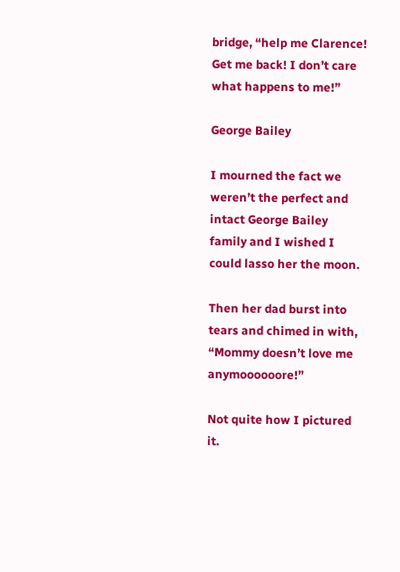bridge, “help me Clarence! Get me back! I don’t care what happens to me!”

George Bailey

I mourned the fact we weren’t the perfect and intact George Bailey family and I wished I could lasso her the moon.

Then her dad burst into tears and chimed in with, “Mommy doesn’t love me anymoooooore!”

Not quite how I pictured it.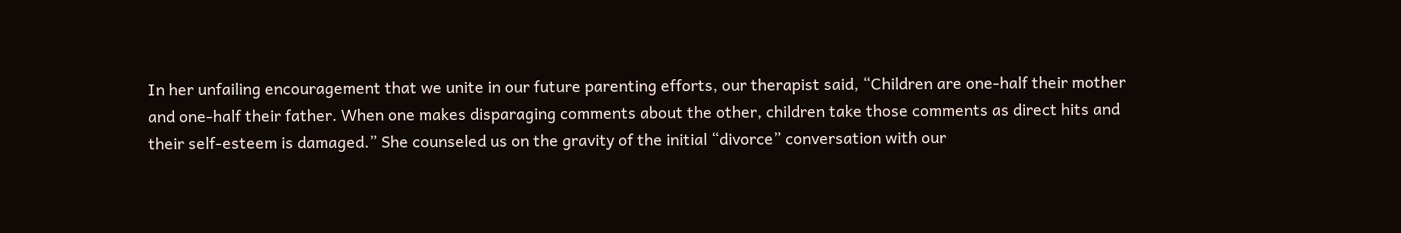In her unfailing encouragement that we unite in our future parenting efforts, our therapist said, “Children are one-half their mother and one-half their father. When one makes disparaging comments about the other, children take those comments as direct hits and their self-esteem is damaged.” She counseled us on the gravity of the initial “divorce” conversation with our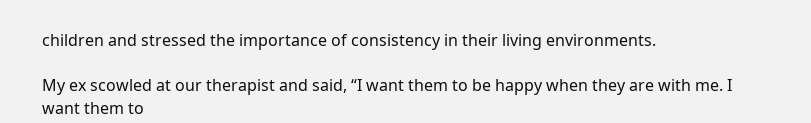children and stressed the importance of consistency in their living environments.

My ex scowled at our therapist and said, “I want them to be happy when they are with me. I want them to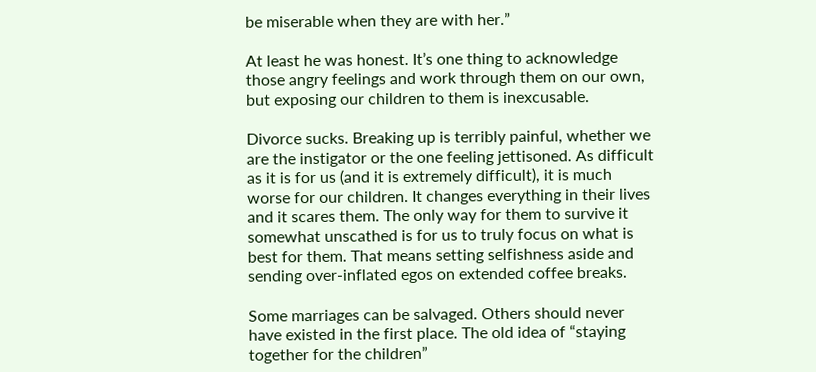be miserable when they are with her.”

At least he was honest. It’s one thing to acknowledge those angry feelings and work through them on our own, but exposing our children to them is inexcusable.

Divorce sucks. Breaking up is terribly painful, whether we are the instigator or the one feeling jettisoned. As difficult as it is for us (and it is extremely difficult), it is much worse for our children. It changes everything in their lives and it scares them. The only way for them to survive it somewhat unscathed is for us to truly focus on what is best for them. That means setting selfishness aside and sending over-inflated egos on extended coffee breaks.

Some marriages can be salvaged. Others should never have existed in the first place. The old idea of “staying together for the children”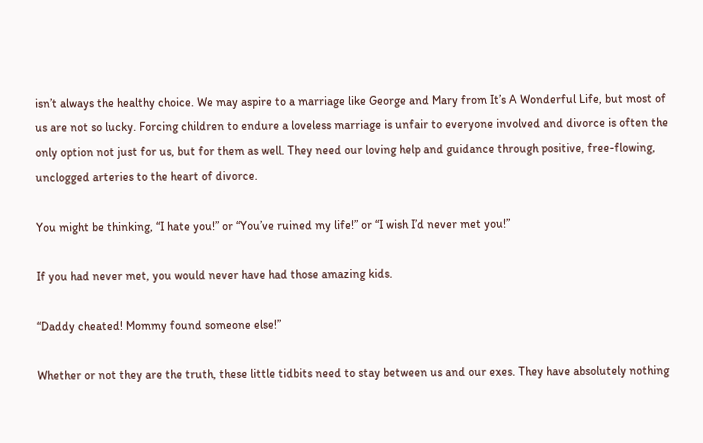isn’t always the healthy choice. We may aspire to a marriage like George and Mary from It’s A Wonderful Life, but most of us are not so lucky. Forcing children to endure a loveless marriage is unfair to everyone involved and divorce is often the only option not just for us, but for them as well. They need our loving help and guidance through positive, free-flowing, unclogged arteries to the heart of divorce.

You might be thinking, “I hate you!” or “You’ve ruined my life!” or “I wish I’d never met you!”

If you had never met, you would never have had those amazing kids.

“Daddy cheated! Mommy found someone else!”

Whether or not they are the truth, these little tidbits need to stay between us and our exes. They have absolutely nothing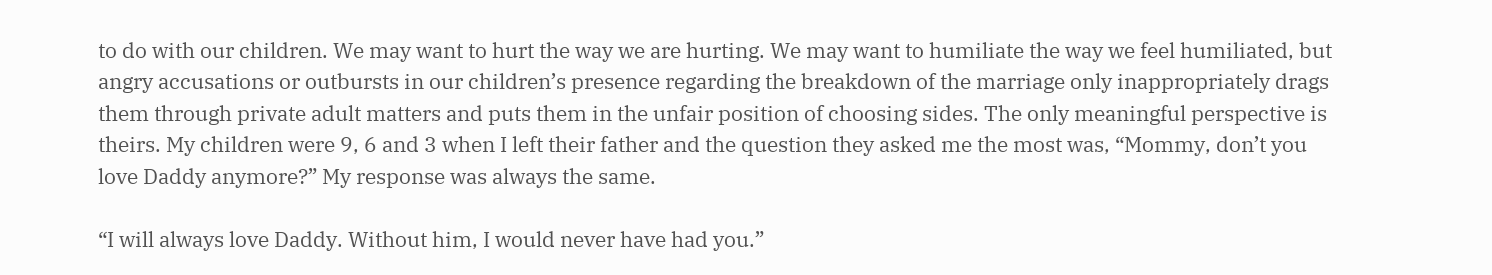to do with our children. We may want to hurt the way we are hurting. We may want to humiliate the way we feel humiliated, but angry accusations or outbursts in our children’s presence regarding the breakdown of the marriage only inappropriately drags them through private adult matters and puts them in the unfair position of choosing sides. The only meaningful perspective is theirs. My children were 9, 6 and 3 when I left their father and the question they asked me the most was, “Mommy, don’t you love Daddy anymore?” My response was always the same.

“I will always love Daddy. Without him, I would never have had you.”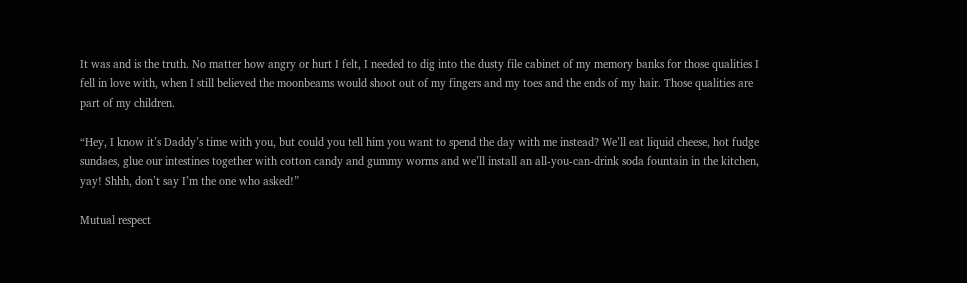It was and is the truth. No matter how angry or hurt I felt, I needed to dig into the dusty file cabinet of my memory banks for those qualities I fell in love with, when I still believed the moonbeams would shoot out of my fingers and my toes and the ends of my hair. Those qualities are part of my children.

“Hey, I know it’s Daddy’s time with you, but could you tell him you want to spend the day with me instead? We’ll eat liquid cheese, hot fudge sundaes, glue our intestines together with cotton candy and gummy worms and we’ll install an all-you-can-drink soda fountain in the kitchen, yay! Shhh, don’t say I’m the one who asked!”

Mutual respect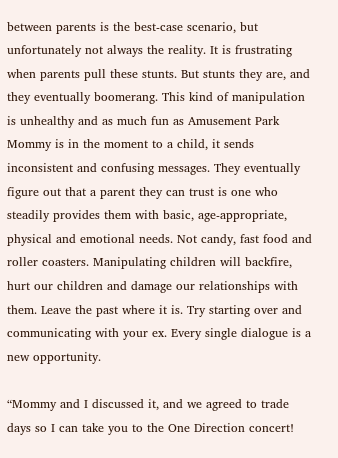between parents is the best-case scenario, but unfortunately not always the reality. It is frustrating when parents pull these stunts. But stunts they are, and they eventually boomerang. This kind of manipulation is unhealthy and as much fun as Amusement Park Mommy is in the moment to a child, it sends inconsistent and confusing messages. They eventually figure out that a parent they can trust is one who steadily provides them with basic, age-appropriate, physical and emotional needs. Not candy, fast food and roller coasters. Manipulating children will backfire, hurt our children and damage our relationships with them. Leave the past where it is. Try starting over and communicating with your ex. Every single dialogue is a new opportunity.

“Mommy and I discussed it, and we agreed to trade days so I can take you to the One Direction concert!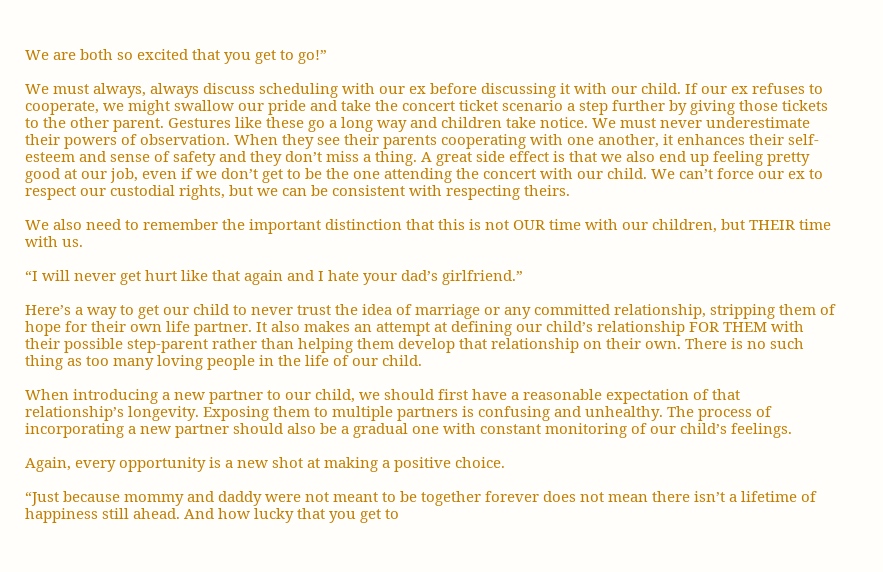We are both so excited that you get to go!”

We must always, always discuss scheduling with our ex before discussing it with our child. If our ex refuses to cooperate, we might swallow our pride and take the concert ticket scenario a step further by giving those tickets to the other parent. Gestures like these go a long way and children take notice. We must never underestimate their powers of observation. When they see their parents cooperating with one another, it enhances their self-esteem and sense of safety and they don’t miss a thing. A great side effect is that we also end up feeling pretty good at our job, even if we don’t get to be the one attending the concert with our child. We can’t force our ex to respect our custodial rights, but we can be consistent with respecting theirs.

We also need to remember the important distinction that this is not OUR time with our children, but THEIR time with us.

“I will never get hurt like that again and I hate your dad’s girlfriend.”

Here’s a way to get our child to never trust the idea of marriage or any committed relationship, stripping them of hope for their own life partner. It also makes an attempt at defining our child’s relationship FOR THEM with their possible step-parent rather than helping them develop that relationship on their own. There is no such thing as too many loving people in the life of our child.

When introducing a new partner to our child, we should first have a reasonable expectation of that relationship’s longevity. Exposing them to multiple partners is confusing and unhealthy. The process of incorporating a new partner should also be a gradual one with constant monitoring of our child’s feelings.

Again, every opportunity is a new shot at making a positive choice.

“Just because mommy and daddy were not meant to be together forever does not mean there isn’t a lifetime of happiness still ahead. And how lucky that you get to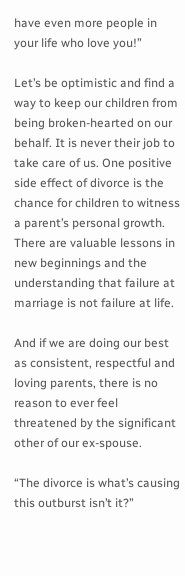have even more people in your life who love you!”

Let’s be optimistic and find a way to keep our children from being broken-hearted on our behalf. It is never their job to take care of us. One positive side effect of divorce is the chance for children to witness a parent’s personal growth. There are valuable lessons in new beginnings and the understanding that failure at marriage is not failure at life.

And if we are doing our best as consistent, respectful and loving parents, there is no reason to ever feel threatened by the significant other of our ex-spouse.

“The divorce is what’s causing this outburst isn’t it?”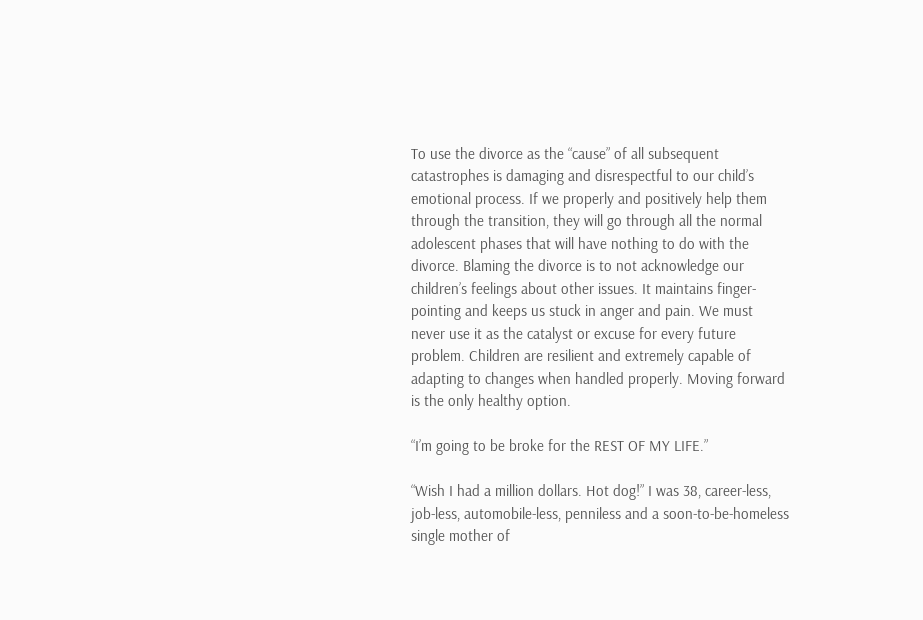To use the divorce as the “cause” of all subsequent catastrophes is damaging and disrespectful to our child’s emotional process. If we properly and positively help them through the transition, they will go through all the normal adolescent phases that will have nothing to do with the divorce. Blaming the divorce is to not acknowledge our children’s feelings about other issues. It maintains finger-pointing and keeps us stuck in anger and pain. We must never use it as the catalyst or excuse for every future problem. Children are resilient and extremely capable of adapting to changes when handled properly. Moving forward is the only healthy option.

“I’m going to be broke for the REST OF MY LIFE.”

“Wish I had a million dollars. Hot dog!” I was 38, career-less, job-less, automobile-less, penniless and a soon-to-be-homeless single mother of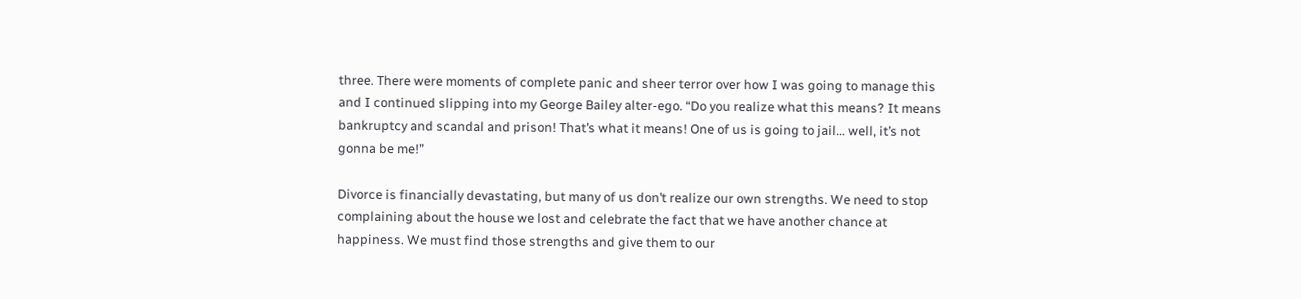three. There were moments of complete panic and sheer terror over how I was going to manage this and I continued slipping into my George Bailey alter-ego. “Do you realize what this means? It means bankruptcy and scandal and prison! That’s what it means! One of us is going to jail… well, it’s not gonna be me!”

Divorce is financially devastating, but many of us don’t realize our own strengths. We need to stop complaining about the house we lost and celebrate the fact that we have another chance at happiness. We must find those strengths and give them to our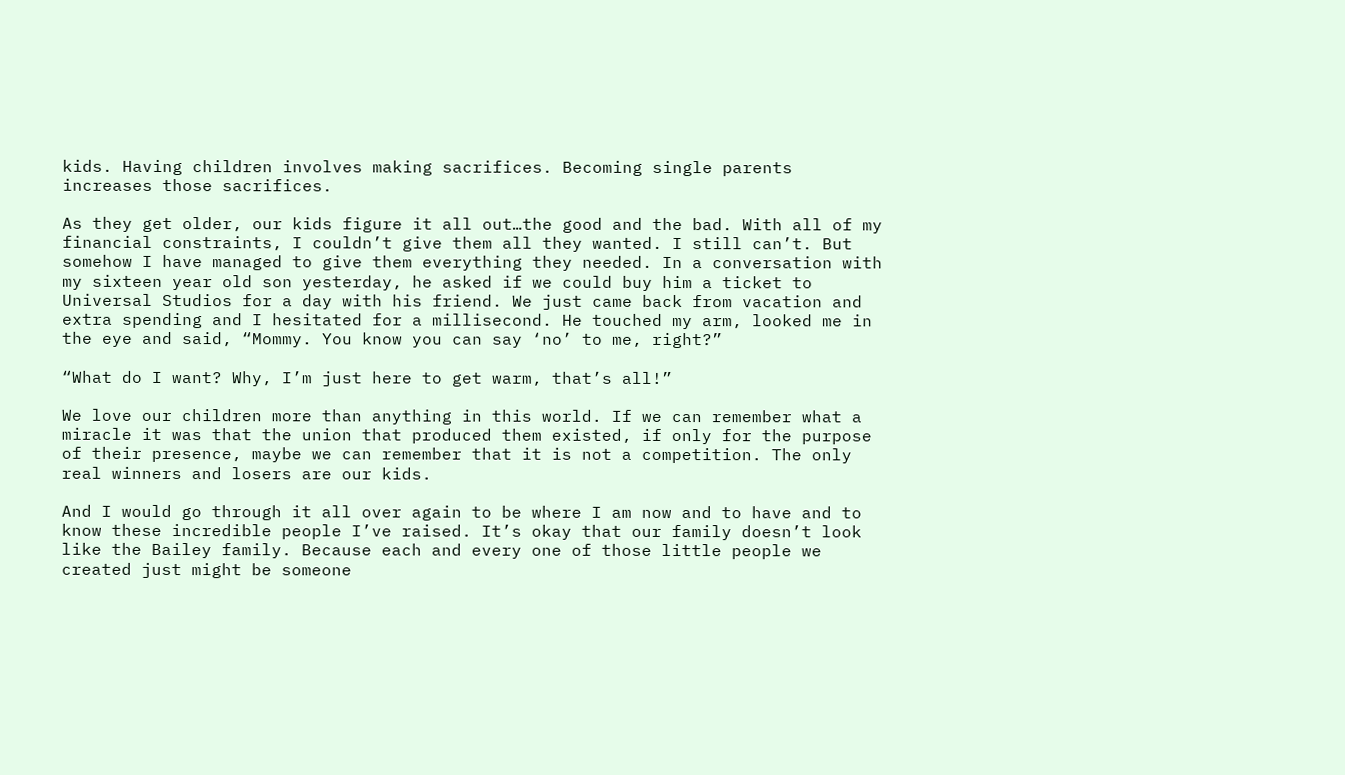kids. Having children involves making sacrifices. Becoming single parents increases those sacrifices.

As they get older, our kids figure it all out…the good and the bad. With all of my financial constraints, I couldn’t give them all they wanted. I still can’t. But somehow I have managed to give them everything they needed. In a conversation with my sixteen year old son yesterday, he asked if we could buy him a ticket to Universal Studios for a day with his friend. We just came back from vacation and extra spending and I hesitated for a millisecond. He touched my arm, looked me in the eye and said, “Mommy. You know you can say ‘no’ to me, right?”

“What do I want? Why, I’m just here to get warm, that’s all!”

We love our children more than anything in this world. If we can remember what a miracle it was that the union that produced them existed, if only for the purpose of their presence, maybe we can remember that it is not a competition. The only real winners and losers are our kids.

And I would go through it all over again to be where I am now and to have and to know these incredible people I’ve raised. It’s okay that our family doesn’t look like the Bailey family. Because each and every one of those little people we created just might be someone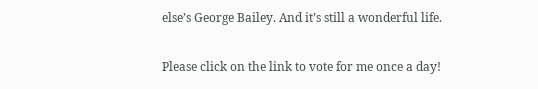else’s George Bailey. And it’s still a wonderful life.

Please click on the link to vote for me once a day!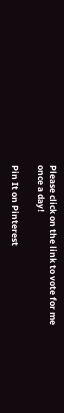Please click on the link to vote for me once a day!

Pin It on Pinterest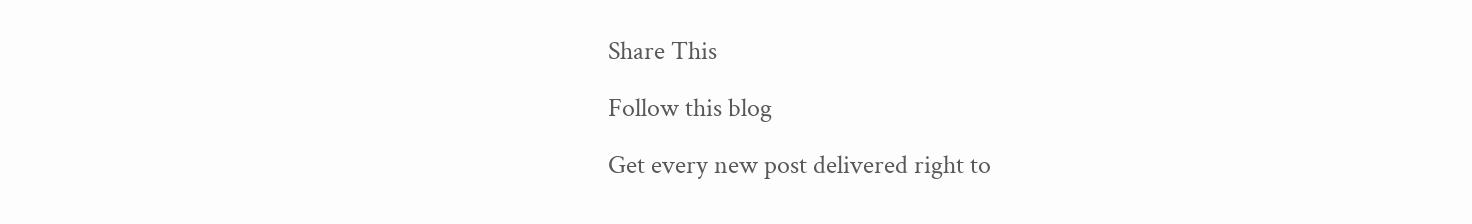Share This

Follow this blog

Get every new post delivered right to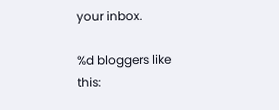your inbox.

%d bloggers like this: